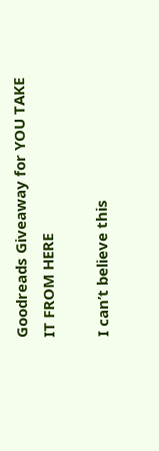Goodreads Giveaway for YOU TAKE IT FROM HERE

I can’t believe this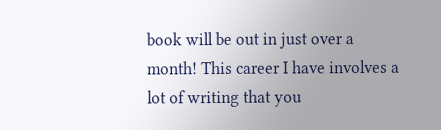book will be out in just over a month! This career I have involves a lot of writing that you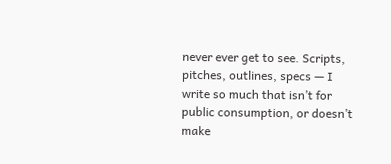never ever get to see. Scripts, pitches, outlines, specs — I write so much that isn’t for public consumption, or doesn’t make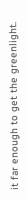it far enough to get the greenlight.